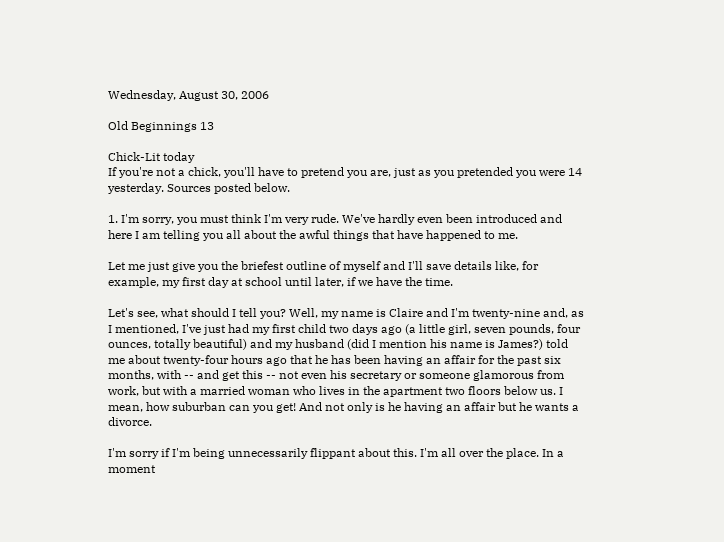Wednesday, August 30, 2006

Old Beginnings 13

Chick-Lit today
If you're not a chick, you'll have to pretend you are, just as you pretended you were 14 yesterday. Sources posted below.

1. I'm sorry, you must think I'm very rude. We've hardly even been introduced and here I am telling you all about the awful things that have happened to me.

Let me just give you the briefest outline of myself and I'll save details like, for example, my first day at school until later, if we have the time.

Let's see, what should I tell you? Well, my name is Claire and I'm twenty-nine and, as I mentioned, I've just had my first child two days ago (a little girl, seven pounds, four ounces, totally beautiful) and my husband (did I mention his name is James?) told me about twenty-four hours ago that he has been having an affair for the past six months, with -- and get this -- not even his secretary or someone glamorous from work, but with a married woman who lives in the apartment two floors below us. I mean, how suburban can you get! And not only is he having an affair but he wants a divorce.

I'm sorry if I'm being unnecessarily flippant about this. I'm all over the place. In a moment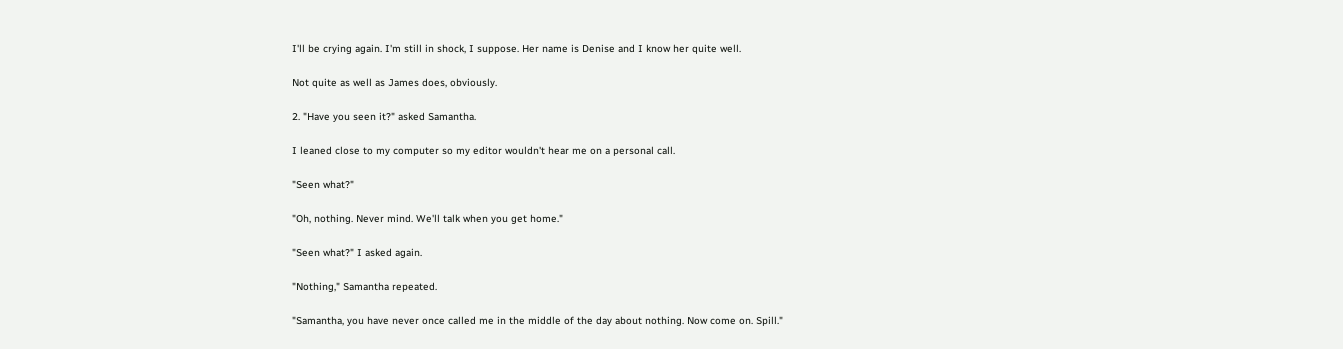I'll be crying again. I'm still in shock, I suppose. Her name is Denise and I know her quite well.

Not quite as well as James does, obviously.

2. "Have you seen it?" asked Samantha.

I leaned close to my computer so my editor wouldn't hear me on a personal call.

"Seen what?"

"Oh, nothing. Never mind. We'll talk when you get home."

"Seen what?" I asked again.

"Nothing," Samantha repeated.

"Samantha, you have never once called me in the middle of the day about nothing. Now come on. Spill."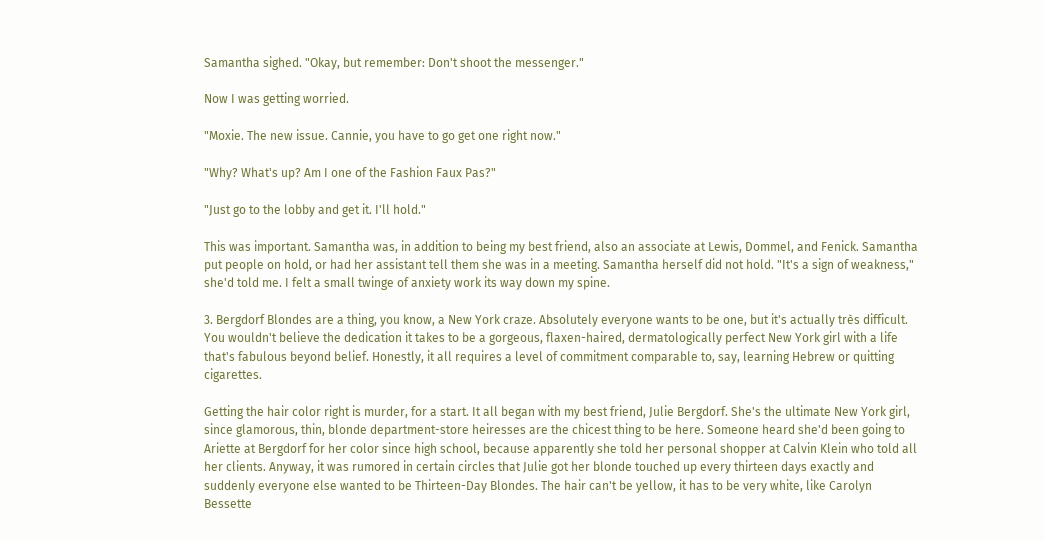Samantha sighed. "Okay, but remember: Don't shoot the messenger."

Now I was getting worried.

"Moxie. The new issue. Cannie, you have to go get one right now."

"Why? What's up? Am I one of the Fashion Faux Pas?"

"Just go to the lobby and get it. I'll hold."

This was important. Samantha was, in addition to being my best friend, also an associate at Lewis, Dommel, and Fenick. Samantha put people on hold, or had her assistant tell them she was in a meeting. Samantha herself did not hold. "It's a sign of weakness," she'd told me. I felt a small twinge of anxiety work its way down my spine.

3. Bergdorf Blondes are a thing, you know, a New York craze. Absolutely everyone wants to be one, but it's actually très difficult. You wouldn't believe the dedication it takes to be a gorgeous, flaxen-haired, dermatologically perfect New York girl with a life that's fabulous beyond belief. Honestly, it all requires a level of commitment comparable to, say, learning Hebrew or quitting cigarettes.

Getting the hair color right is murder, for a start. It all began with my best friend, Julie Bergdorf. She's the ultimate New York girl, since glamorous, thin, blonde department-store heiresses are the chicest thing to be here. Someone heard she'd been going to Ariette at Bergdorf for her color since high school, because apparently she told her personal shopper at Calvin Klein who told all her clients. Anyway, it was rumored in certain circles that Julie got her blonde touched up every thirteen days exactly and suddenly everyone else wanted to be Thirteen-Day Blondes. The hair can't be yellow, it has to be very white, like Carolyn Bessette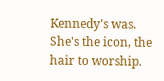Kennedy's was. She's the icon, the hair to worship.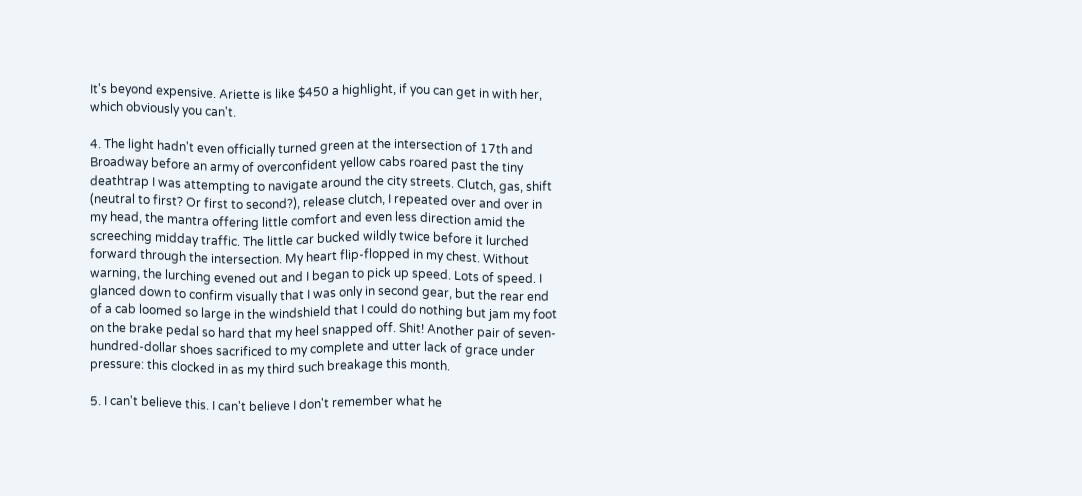It's beyond expensive. Ariette is like $450 a highlight, if you can get in with her, which obviously you can't.

4. The light hadn't even officially turned green at the intersection of 17th and Broadway before an army of overconfident yellow cabs roared past the tiny deathtrap I was attempting to navigate around the city streets. Clutch, gas, shift (neutral to first? Or first to second?), release clutch, I repeated over and over in my head, the mantra offering little comfort and even less direction amid the screeching midday traffic. The little car bucked wildly twice before it lurched forward through the intersection. My heart flip-flopped in my chest. Without warning, the lurching evened out and I began to pick up speed. Lots of speed. I glanced down to confirm visually that I was only in second gear, but the rear end of a cab loomed so large in the windshield that I could do nothing but jam my foot on the brake pedal so hard that my heel snapped off. Shit! Another pair of seven-hundred-dollar shoes sacrificed to my complete and utter lack of grace under pressure: this clocked in as my third such breakage this month.

5. I can't believe this. I can't believe I don't remember what he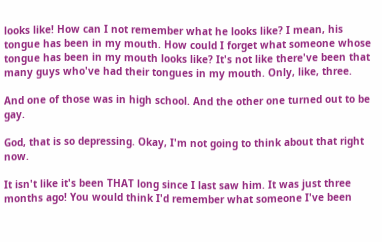looks like! How can I not remember what he looks like? I mean, his tongue has been in my mouth. How could I forget what someone whose tongue has been in my mouth looks like? It's not like there've been that many guys who've had their tongues in my mouth. Only, like, three.

And one of those was in high school. And the other one turned out to be gay.

God, that is so depressing. Okay, I'm not going to think about that right now.

It isn't like it's been THAT long since I last saw him. It was just three months ago! You would think I'd remember what someone I've been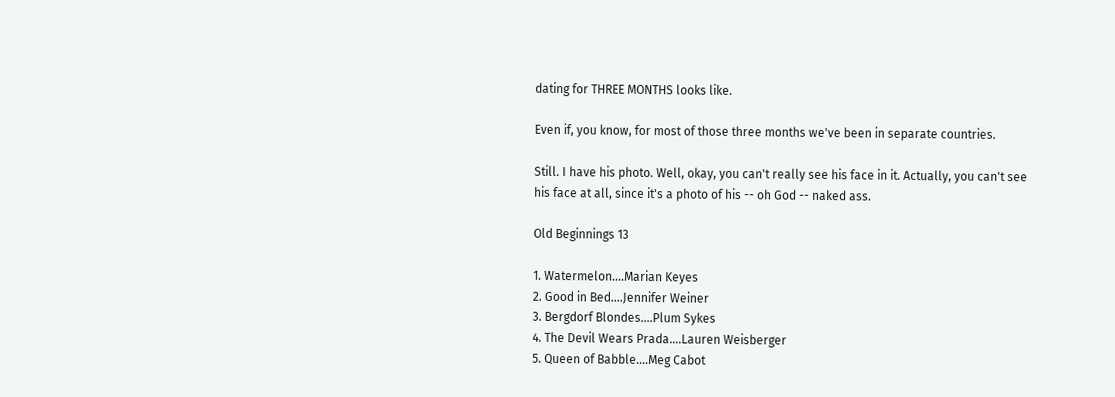dating for THREE MONTHS looks like.

Even if, you know, for most of those three months we've been in separate countries.

Still. I have his photo. Well, okay, you can't really see his face in it. Actually, you can't see his face at all, since it's a photo of his -- oh God -- naked ass.

Old Beginnings 13

1. Watermelon....Marian Keyes
2. Good in Bed....Jennifer Weiner
3. Bergdorf Blondes....Plum Sykes
4. The Devil Wears Prada....Lauren Weisberger
5. Queen of Babble....Meg Cabot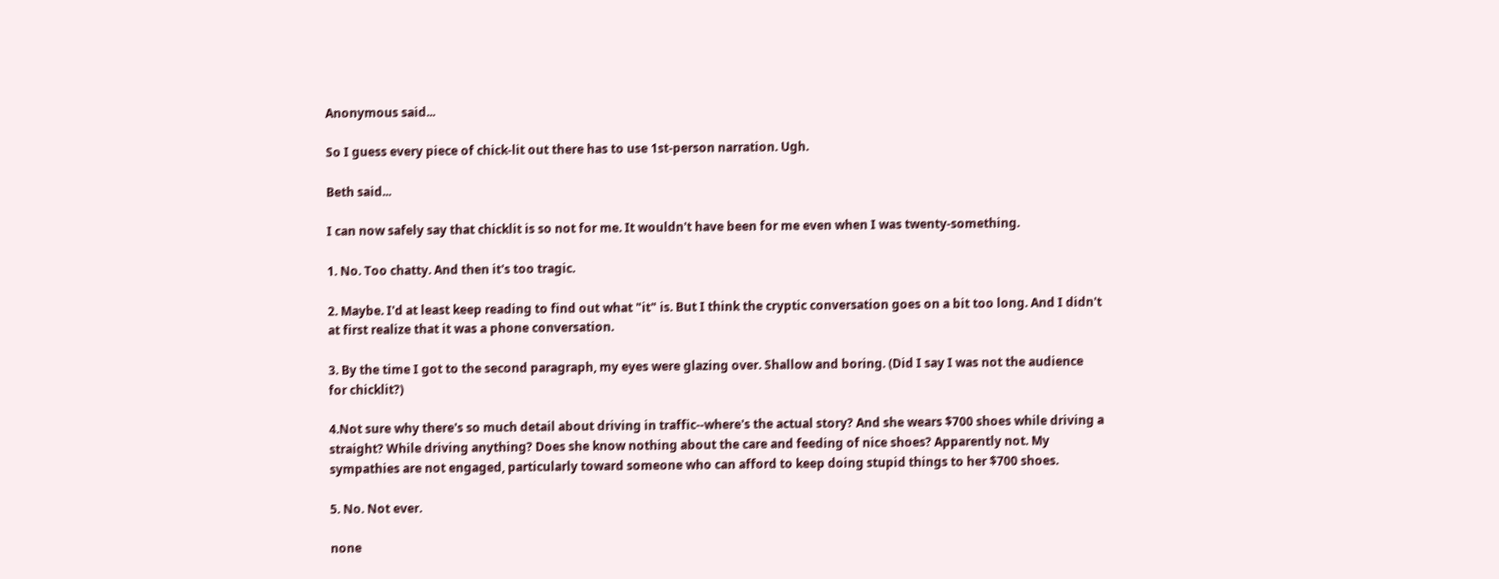Anonymous said...

So I guess every piece of chick-lit out there has to use 1st-person narration. Ugh.

Beth said...

I can now safely say that chicklit is so not for me. It wouldn't have been for me even when I was twenty-something.

1. No. Too chatty. And then it's too tragic.

2. Maybe. I'd at least keep reading to find out what "it" is. But I think the cryptic conversation goes on a bit too long. And I didn't at first realize that it was a phone conversation.

3. By the time I got to the second paragraph, my eyes were glazing over. Shallow and boring. (Did I say I was not the audience for chicklit?)

4.Not sure why there's so much detail about driving in traffic--where's the actual story? And she wears $700 shoes while driving a straight? While driving anything? Does she know nothing about the care and feeding of nice shoes? Apparently not. My sympathies are not engaged, particularly toward someone who can afford to keep doing stupid things to her $700 shoes.

5. No. Not ever.

none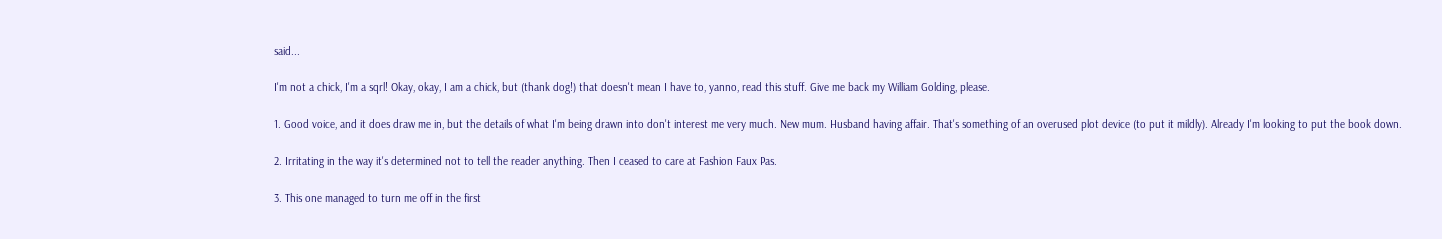said...

I'm not a chick, I'm a sqrl! Okay, okay, I am a chick, but (thank dog!) that doesn't mean I have to, yanno, read this stuff. Give me back my William Golding, please.

1. Good voice, and it does draw me in, but the details of what I'm being drawn into don't interest me very much. New mum. Husband having affair. That's something of an overused plot device (to put it mildly). Already I'm looking to put the book down.

2. Irritating in the way it's determined not to tell the reader anything. Then I ceased to care at Fashion Faux Pas.

3. This one managed to turn me off in the first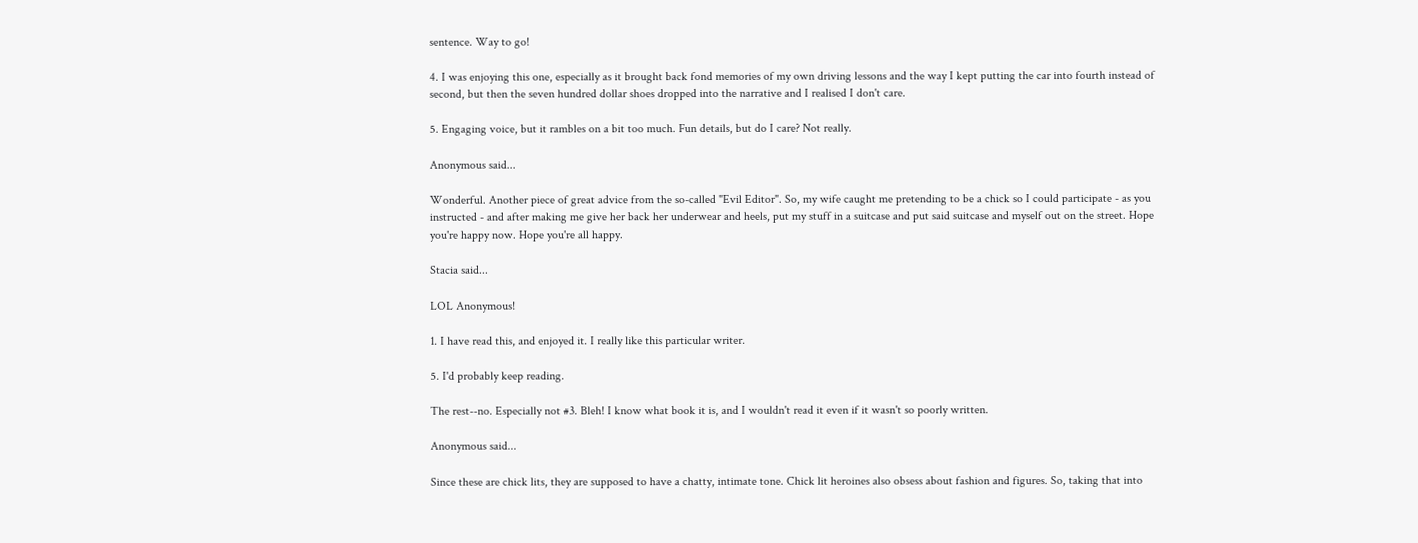sentence. Way to go!

4. I was enjoying this one, especially as it brought back fond memories of my own driving lessons and the way I kept putting the car into fourth instead of second, but then the seven hundred dollar shoes dropped into the narrative and I realised I don't care.

5. Engaging voice, but it rambles on a bit too much. Fun details, but do I care? Not really.

Anonymous said...

Wonderful. Another piece of great advice from the so-called "Evil Editor". So, my wife caught me pretending to be a chick so I could participate - as you instructed - and after making me give her back her underwear and heels, put my stuff in a suitcase and put said suitcase and myself out on the street. Hope you're happy now. Hope you're all happy.

Stacia said...

LOL Anonymous!

1. I have read this, and enjoyed it. I really like this particular writer.

5. I'd probably keep reading.

The rest--no. Especially not #3. Bleh! I know what book it is, and I wouldn't read it even if it wasn't so poorly written.

Anonymous said...

Since these are chick lits, they are supposed to have a chatty, intimate tone. Chick lit heroines also obsess about fashion and figures. So, taking that into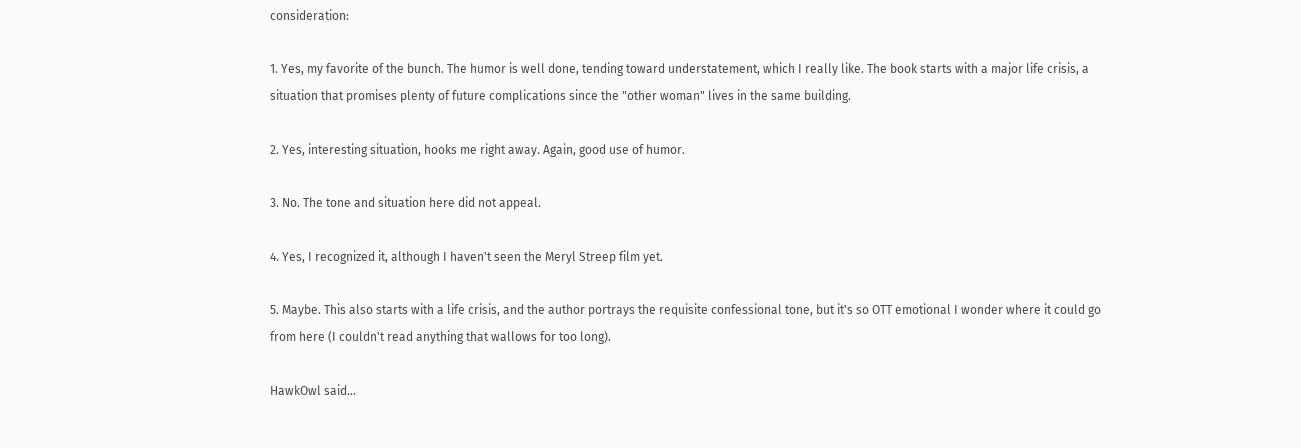consideration:

1. Yes, my favorite of the bunch. The humor is well done, tending toward understatement, which I really like. The book starts with a major life crisis, a situation that promises plenty of future complications since the "other woman" lives in the same building.

2. Yes, interesting situation, hooks me right away. Again, good use of humor.

3. No. The tone and situation here did not appeal.

4. Yes, I recognized it, although I haven't seen the Meryl Streep film yet.

5. Maybe. This also starts with a life crisis, and the author portrays the requisite confessional tone, but it's so OTT emotional I wonder where it could go from here (I couldn't read anything that wallows for too long).

HawkOwl said...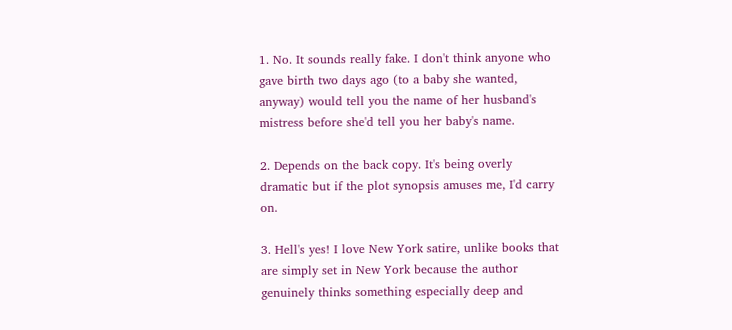1. No. It sounds really fake. I don't think anyone who gave birth two days ago (to a baby she wanted, anyway) would tell you the name of her husband's mistress before she'd tell you her baby's name.

2. Depends on the back copy. It's being overly dramatic but if the plot synopsis amuses me, I'd carry on.

3. Hell's yes! I love New York satire, unlike books that are simply set in New York because the author genuinely thinks something especially deep and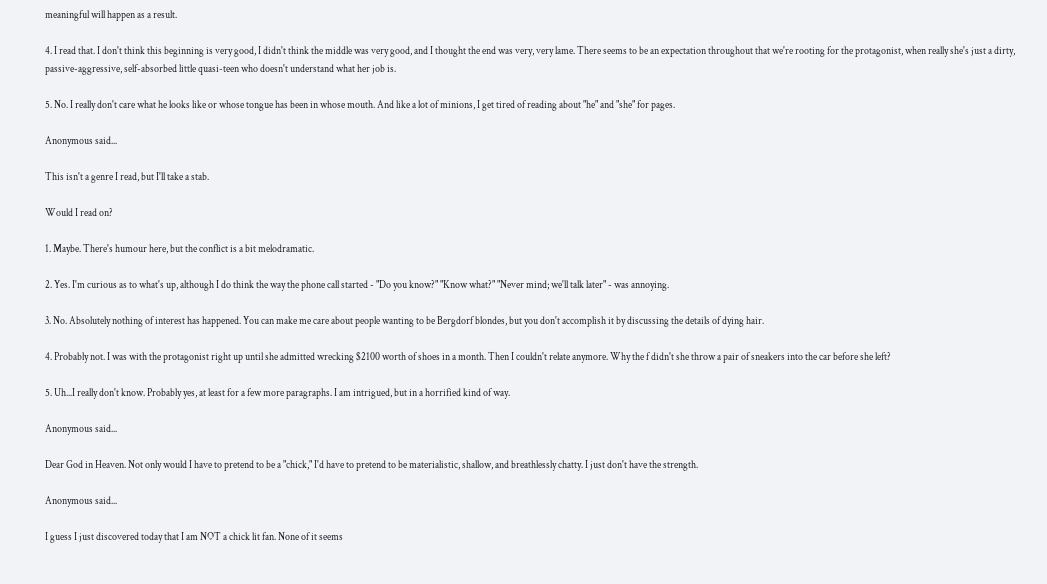meaningful will happen as a result.

4. I read that. I don't think this beginning is very good, I didn't think the middle was very good, and I thought the end was very, very lame. There seems to be an expectation throughout that we're rooting for the protagonist, when really she's just a dirty, passive-aggressive, self-absorbed little quasi-teen who doesn't understand what her job is.

5. No. I really don't care what he looks like or whose tongue has been in whose mouth. And like a lot of minions, I get tired of reading about "he" and "she" for pages.

Anonymous said...

This isn't a genre I read, but I'll take a stab.

Would I read on?

1. Maybe. There's humour here, but the conflict is a bit melodramatic.

2. Yes. I'm curious as to what's up, although I do think the way the phone call started - "Do you know?" "Know what?" "Never mind; we'll talk later" - was annoying.

3. No. Absolutely nothing of interest has happened. You can make me care about people wanting to be Bergdorf blondes, but you don't accomplish it by discussing the details of dying hair.

4. Probably not. I was with the protagonist right up until she admitted wrecking $2100 worth of shoes in a month. Then I couldn't relate anymore. Why the f didn't she throw a pair of sneakers into the car before she left?

5. Uh...I really don't know. Probably yes, at least for a few more paragraphs. I am intrigued, but in a horrified kind of way.

Anonymous said...

Dear God in Heaven. Not only would I have to pretend to be a "chick," I'd have to pretend to be materialistic, shallow, and breathlessly chatty. I just don't have the strength.

Anonymous said...

I guess I just discovered today that I am NOT a chick lit fan. None of it seems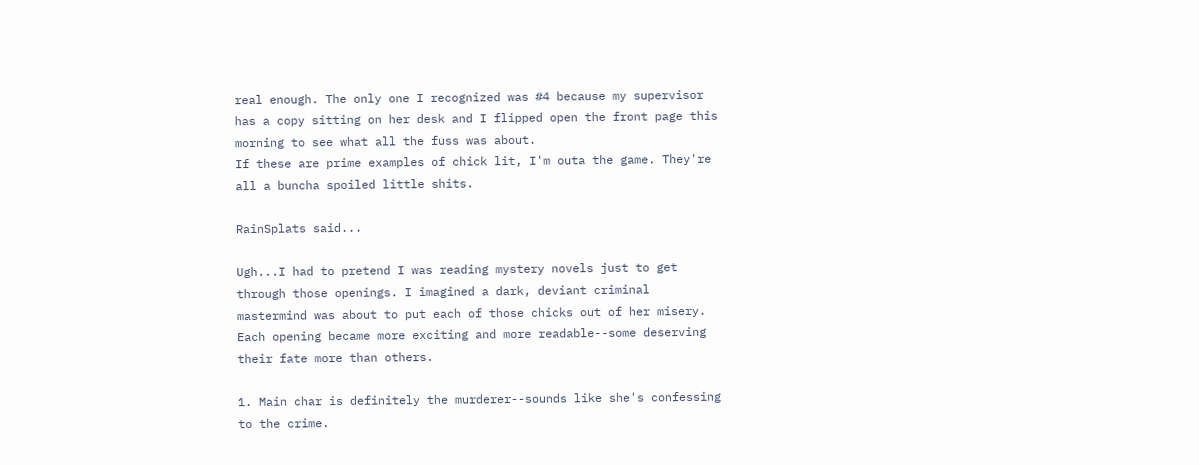real enough. The only one I recognized was #4 because my supervisor has a copy sitting on her desk and I flipped open the front page this morning to see what all the fuss was about.
If these are prime examples of chick lit, I'm outa the game. They're all a buncha spoiled little shits.

RainSplats said...

Ugh...I had to pretend I was reading mystery novels just to get through those openings. I imagined a dark, deviant criminal mastermind was about to put each of those chicks out of her misery. Each opening became more exciting and more readable--some deserving their fate more than others.

1. Main char is definitely the murderer--sounds like she's confessing to the crime.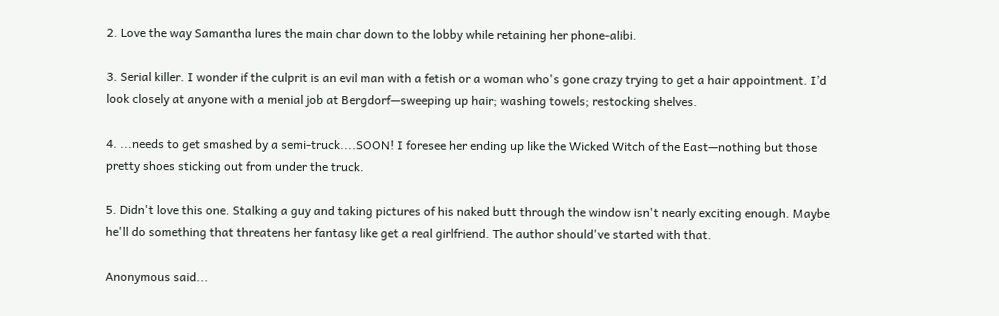2. Love the way Samantha lures the main char down to the lobby while retaining her phone-alibi.

3. Serial killer. I wonder if the culprit is an evil man with a fetish or a woman who's gone crazy trying to get a hair appointment. I’d look closely at anyone with a menial job at Bergdorf—sweeping up hair; washing towels; restocking shelves.

4. ...needs to get smashed by a semi-truck....SOON! I foresee her ending up like the Wicked Witch of the East—nothing but those pretty shoes sticking out from under the truck.

5. Didn't love this one. Stalking a guy and taking pictures of his naked butt through the window isn't nearly exciting enough. Maybe he'll do something that threatens her fantasy like get a real girlfriend. The author should've started with that.

Anonymous said...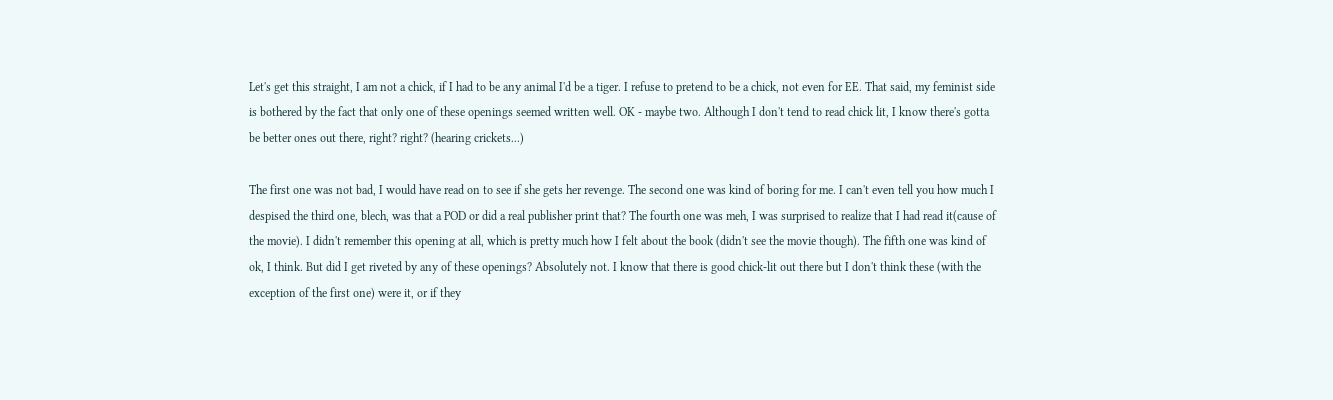Let's get this straight, I am not a chick, if I had to be any animal I'd be a tiger. I refuse to pretend to be a chick, not even for EE. That said, my feminist side is bothered by the fact that only one of these openings seemed written well. OK - maybe two. Although I don't tend to read chick lit, I know there's gotta be better ones out there, right? right? (hearing crickets...)

The first one was not bad, I would have read on to see if she gets her revenge. The second one was kind of boring for me. I can't even tell you how much I despised the third one, blech, was that a POD or did a real publisher print that? The fourth one was meh, I was surprised to realize that I had read it(cause of the movie). I didn't remember this opening at all, which is pretty much how I felt about the book (didn't see the movie though). The fifth one was kind of ok, I think. But did I get riveted by any of these openings? Absolutely not. I know that there is good chick-lit out there but I don't think these (with the exception of the first one) were it, or if they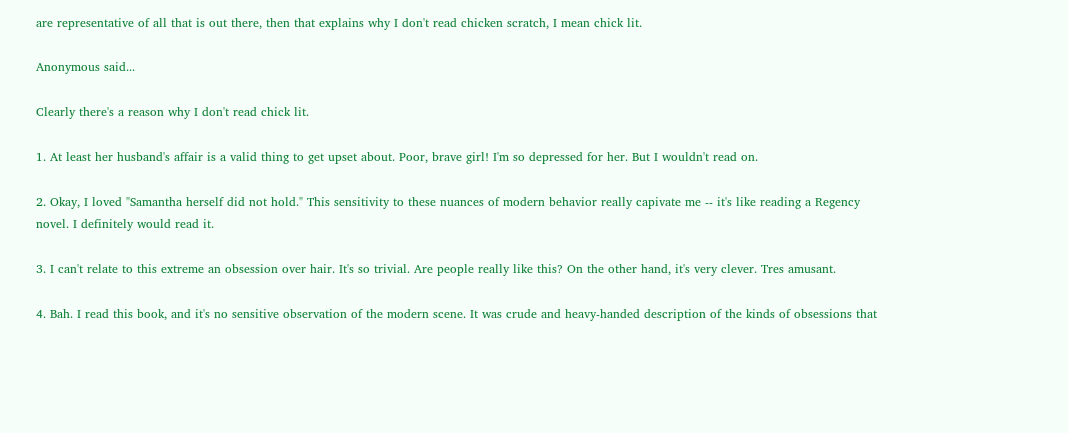are representative of all that is out there, then that explains why I don't read chicken scratch, I mean chick lit.

Anonymous said...

Clearly there's a reason why I don't read chick lit.

1. At least her husband's affair is a valid thing to get upset about. Poor, brave girl! I'm so depressed for her. But I wouldn't read on.

2. Okay, I loved "Samantha herself did not hold." This sensitivity to these nuances of modern behavior really capivate me -- it's like reading a Regency novel. I definitely would read it.

3. I can't relate to this extreme an obsession over hair. It's so trivial. Are people really like this? On the other hand, it's very clever. Tres amusant.

4. Bah. I read this book, and it's no sensitive observation of the modern scene. It was crude and heavy-handed description of the kinds of obsessions that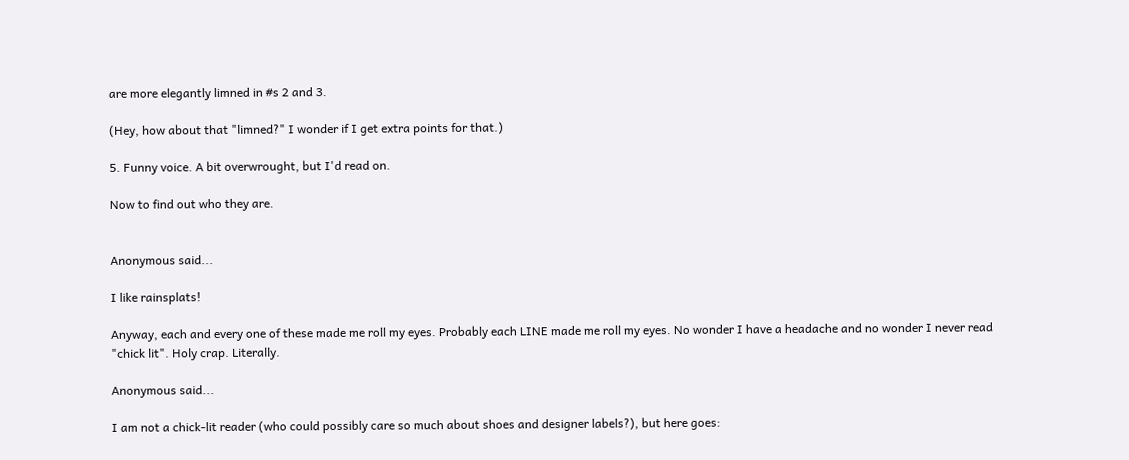are more elegantly limned in #s 2 and 3.

(Hey, how about that "limned?" I wonder if I get extra points for that.)

5. Funny voice. A bit overwrought, but I'd read on.

Now to find out who they are.


Anonymous said...

I like rainsplats!

Anyway, each and every one of these made me roll my eyes. Probably each LINE made me roll my eyes. No wonder I have a headache and no wonder I never read "chick lit". Holy crap. Literally.

Anonymous said...

I am not a chick-lit reader (who could possibly care so much about shoes and designer labels?), but here goes: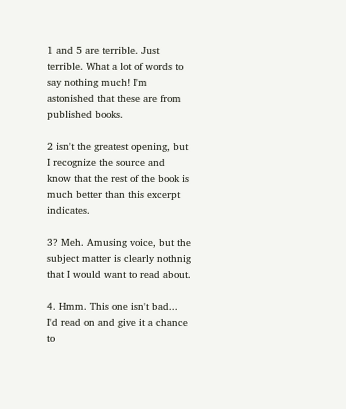1 and 5 are terrible. Just terrible. What a lot of words to say nothing much! I'm astonished that these are from published books.

2 isn't the greatest opening, but I recognize the source and know that the rest of the book is much better than this excerpt indicates.

3? Meh. Amusing voice, but the subject matter is clearly nothnig that I would want to read about.

4. Hmm. This one isn't bad... I'd read on and give it a chance to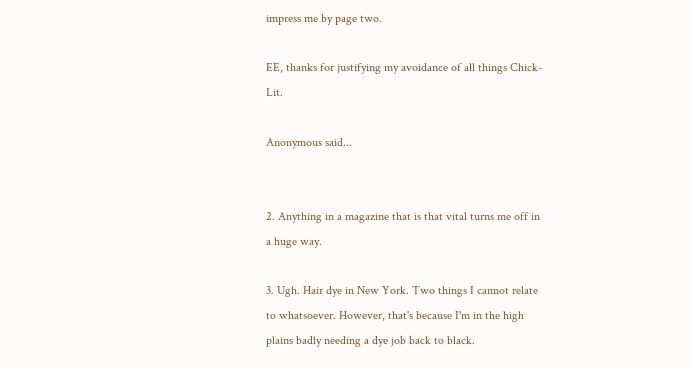impress me by page two.

EE, thanks for justifying my avoidance of all things Chick-Lit.

Anonymous said...


2. Anything in a magazine that is that vital turns me off in a huge way.

3. Ugh. Hair dye in New York. Two things I cannot relate to whatsoever. However, that's because I'm in the high plains badly needing a dye job back to black.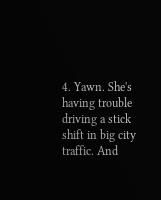4. Yawn. She's having trouble driving a stick shift in big city traffic. And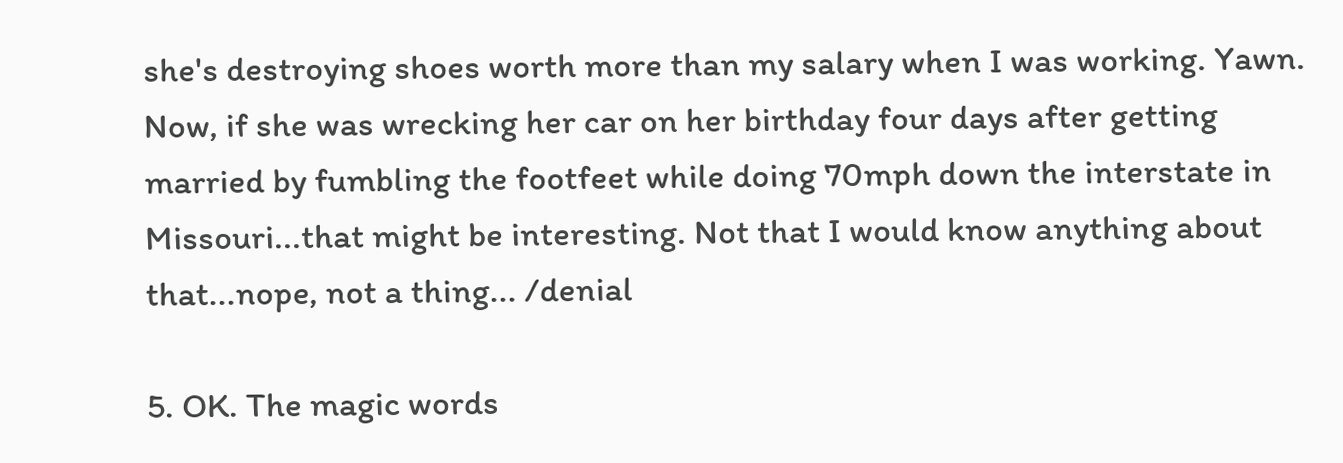she's destroying shoes worth more than my salary when I was working. Yawn. Now, if she was wrecking her car on her birthday four days after getting married by fumbling the footfeet while doing 70mph down the interstate in Missouri...that might be interesting. Not that I would know anything about that...nope, not a thing... /denial

5. OK. The magic words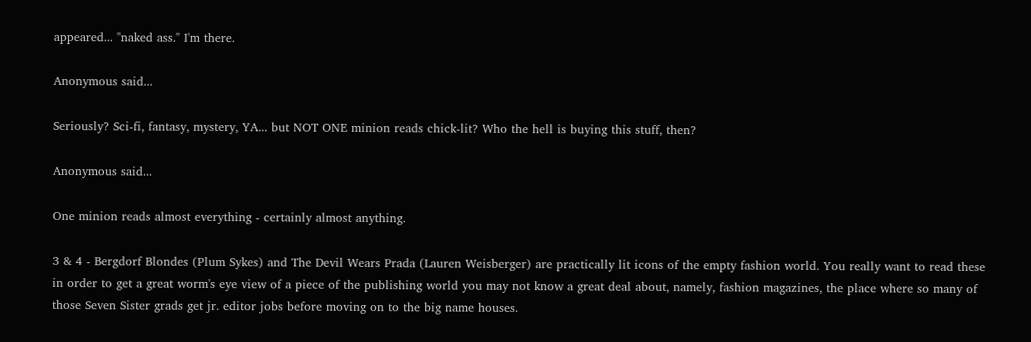appeared... "naked ass." I'm there.

Anonymous said...

Seriously? Sci-fi, fantasy, mystery, YA... but NOT ONE minion reads chick-lit? Who the hell is buying this stuff, then?

Anonymous said...

One minion reads almost everything - certainly almost anything.

3 & 4 - Bergdorf Blondes (Plum Sykes) and The Devil Wears Prada (Lauren Weisberger) are practically lit icons of the empty fashion world. You really want to read these in order to get a great worm's eye view of a piece of the publishing world you may not know a great deal about, namely, fashion magazines, the place where so many of those Seven Sister grads get jr. editor jobs before moving on to the big name houses.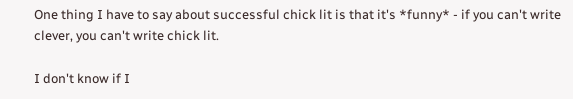One thing I have to say about successful chick lit is that it's *funny* - if you can't write clever, you can't write chick lit.

I don't know if I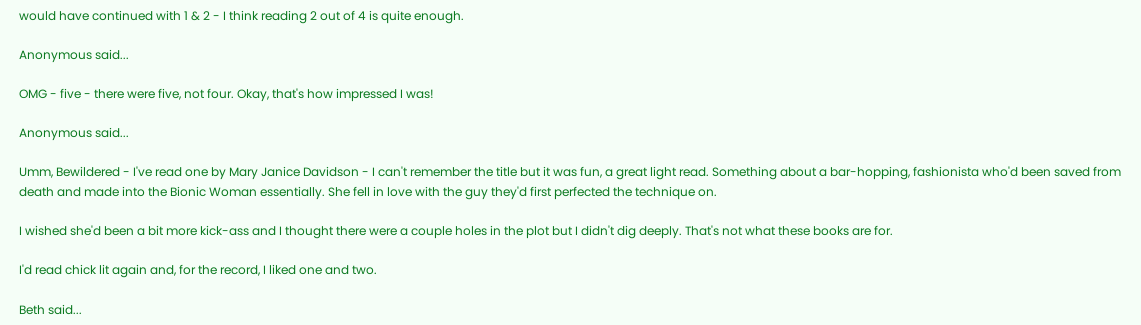would have continued with 1 & 2 - I think reading 2 out of 4 is quite enough.

Anonymous said...

OMG - five - there were five, not four. Okay, that's how impressed I was!

Anonymous said...

Umm, Bewildered - I've read one by Mary Janice Davidson - I can't remember the title but it was fun, a great light read. Something about a bar-hopping, fashionista who'd been saved from death and made into the Bionic Woman essentially. She fell in love with the guy they'd first perfected the technique on.

I wished she'd been a bit more kick-ass and I thought there were a couple holes in the plot but I didn't dig deeply. That's not what these books are for.

I'd read chick lit again and, for the record, I liked one and two.

Beth said...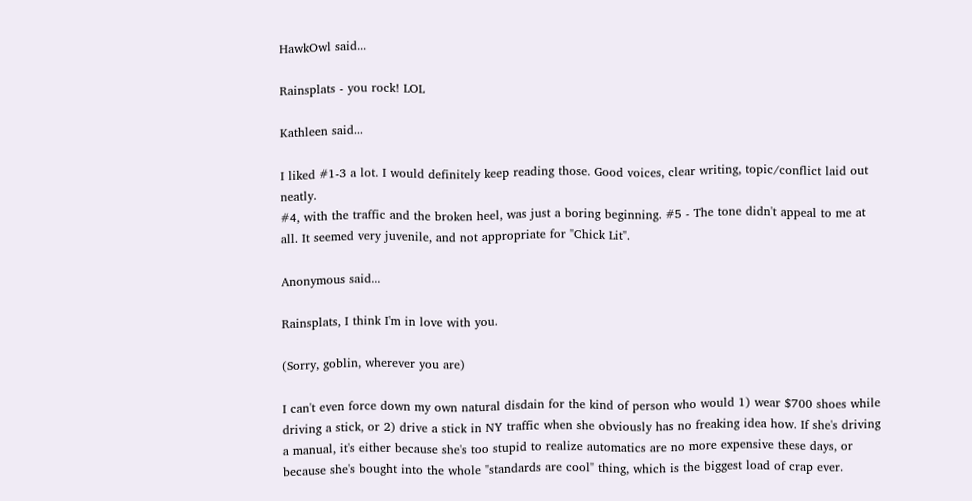HawkOwl said...

Rainsplats - you rock! LOL

Kathleen said...

I liked #1-3 a lot. I would definitely keep reading those. Good voices, clear writing, topic/conflict laid out neatly.
#4, with the traffic and the broken heel, was just a boring beginning. #5 - The tone didn't appeal to me at all. It seemed very juvenile, and not appropriate for "Chick Lit".

Anonymous said...

Rainsplats, I think I'm in love with you.

(Sorry, goblin, wherever you are)

I can't even force down my own natural disdain for the kind of person who would 1) wear $700 shoes while driving a stick, or 2) drive a stick in NY traffic when she obviously has no freaking idea how. If she's driving a manual, it's either because she's too stupid to realize automatics are no more expensive these days, or because she's bought into the whole "standards are cool" thing, which is the biggest load of crap ever.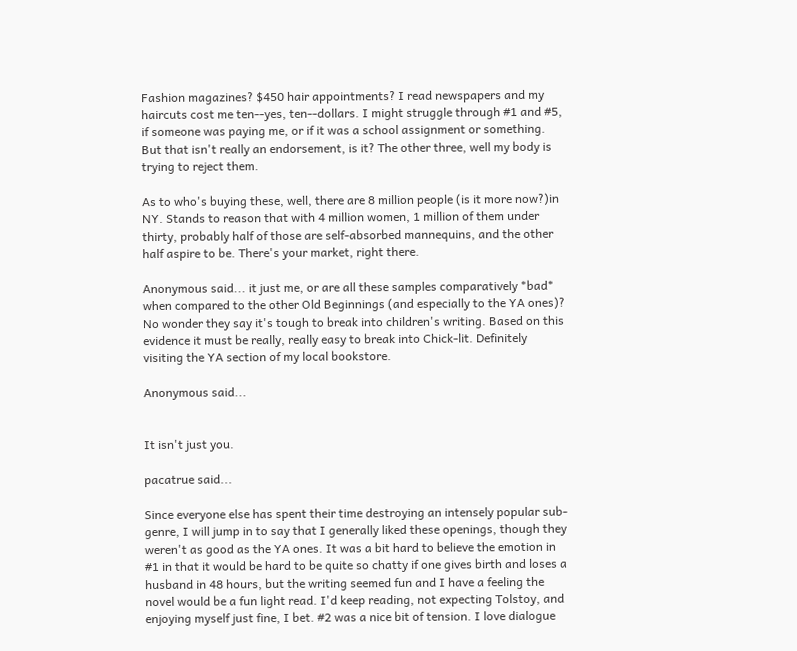Fashion magazines? $450 hair appointments? I read newspapers and my haircuts cost me ten--yes, ten--dollars. I might struggle through #1 and #5, if someone was paying me, or if it was a school assignment or something. But that isn't really an endorsement, is it? The other three, well my body is trying to reject them.

As to who's buying these, well, there are 8 million people (is it more now?)in NY. Stands to reason that with 4 million women, 1 million of them under thirty, probably half of those are self-absorbed mannequins, and the other half aspire to be. There's your market, right there.

Anonymous said... it just me, or are all these samples comparatively *bad* when compared to the other Old Beginnings (and especially to the YA ones)? No wonder they say it's tough to break into children's writing. Based on this evidence it must be really, really easy to break into Chick-lit. Definitely visiting the YA section of my local bookstore.

Anonymous said...


It isn't just you.

pacatrue said...

Since everyone else has spent their time destroying an intensely popular sub-genre, I will jump in to say that I generally liked these openings, though they weren't as good as the YA ones. It was a bit hard to believe the emotion in #1 in that it would be hard to be quite so chatty if one gives birth and loses a husband in 48 hours, but the writing seemed fun and I have a feeling the novel would be a fun light read. I'd keep reading, not expecting Tolstoy, and enjoying myself just fine, I bet. #2 was a nice bit of tension. I love dialogue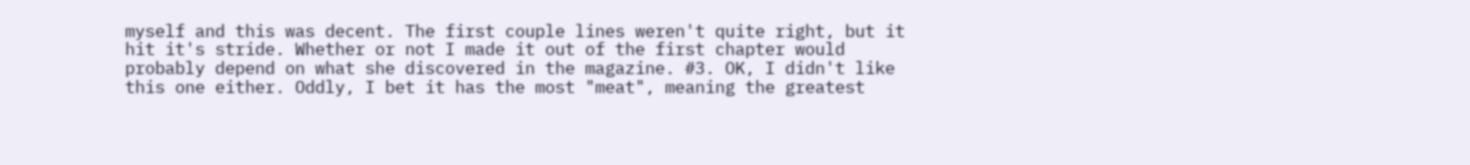myself and this was decent. The first couple lines weren't quite right, but it hit it's stride. Whether or not I made it out of the first chapter would probably depend on what she discovered in the magazine. #3. OK, I didn't like this one either. Oddly, I bet it has the most "meat", meaning the greatest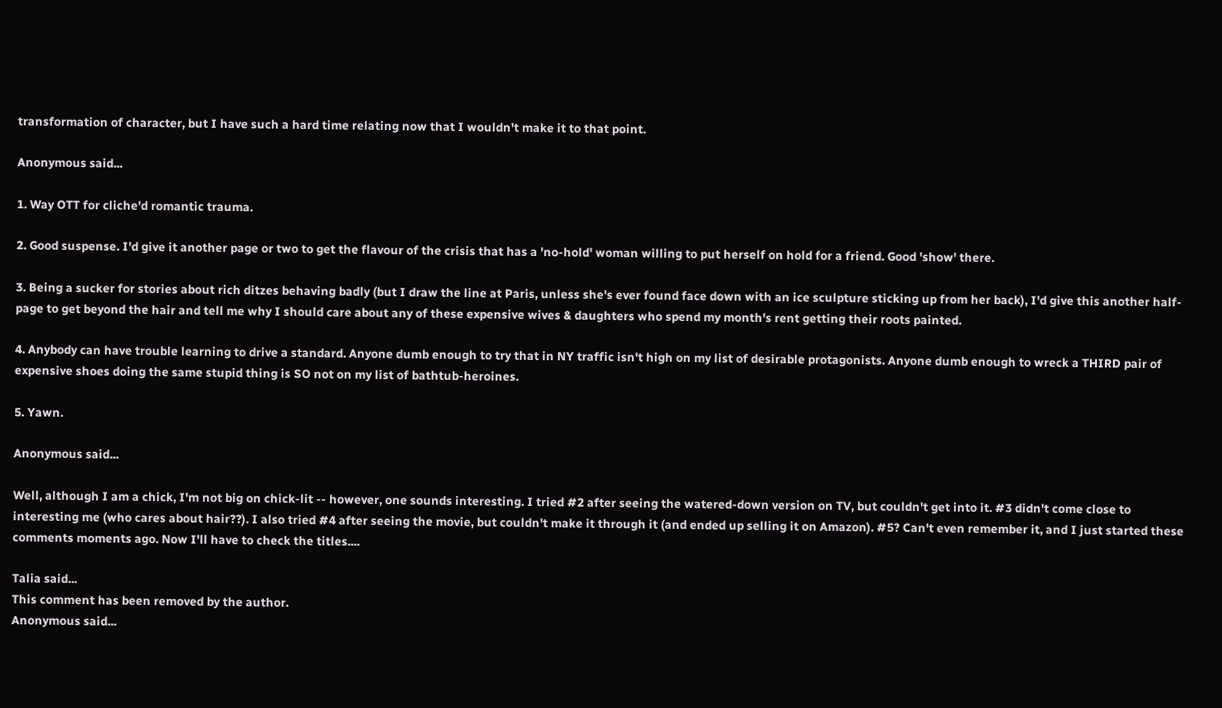transformation of character, but I have such a hard time relating now that I wouldn't make it to that point.

Anonymous said...

1. Way OTT for cliche'd romantic trauma.

2. Good suspense. I'd give it another page or two to get the flavour of the crisis that has a 'no-hold' woman willing to put herself on hold for a friend. Good 'show' there.

3. Being a sucker for stories about rich ditzes behaving badly (but I draw the line at Paris, unless she's ever found face down with an ice sculpture sticking up from her back), I'd give this another half-page to get beyond the hair and tell me why I should care about any of these expensive wives & daughters who spend my month's rent getting their roots painted.

4. Anybody can have trouble learning to drive a standard. Anyone dumb enough to try that in NY traffic isn't high on my list of desirable protagonists. Anyone dumb enough to wreck a THIRD pair of expensive shoes doing the same stupid thing is SO not on my list of bathtub-heroines.

5. Yawn.

Anonymous said...

Well, although I am a chick, I'm not big on chick-lit -- however, one sounds interesting. I tried #2 after seeing the watered-down version on TV, but couldn't get into it. #3 didn't come close to interesting me (who cares about hair??). I also tried #4 after seeing the movie, but couldn't make it through it (and ended up selling it on Amazon). #5? Can't even remember it, and I just started these comments moments ago. Now I'll have to check the titles....

Talia said...
This comment has been removed by the author.
Anonymous said...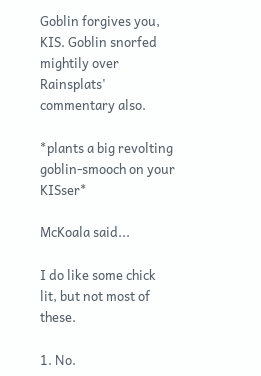Goblin forgives you, KIS. Goblin snorfed mightily over Rainsplats' commentary also.

*plants a big revolting goblin-smooch on your KISser*

McKoala said...

I do like some chick lit, but not most of these.

1. No.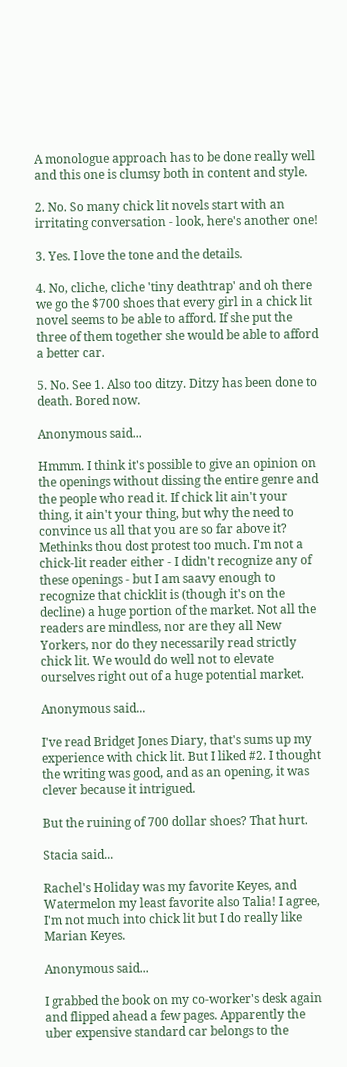A monologue approach has to be done really well and this one is clumsy both in content and style.

2. No. So many chick lit novels start with an irritating conversation - look, here's another one!

3. Yes. I love the tone and the details.

4. No, cliche, cliche 'tiny deathtrap' and oh there we go the $700 shoes that every girl in a chick lit novel seems to be able to afford. If she put the three of them together she would be able to afford a better car.

5. No. See 1. Also too ditzy. Ditzy has been done to death. Bored now.

Anonymous said...

Hmmm. I think it's possible to give an opinion on the openings without dissing the entire genre and the people who read it. If chick lit ain't your thing, it ain't your thing, but why the need to convince us all that you are so far above it? Methinks thou dost protest too much. I'm not a chick-lit reader either - I didn't recognize any of these openings - but I am saavy enough to recognize that chicklit is (though it's on the decline) a huge portion of the market. Not all the readers are mindless, nor are they all New Yorkers, nor do they necessarily read strictly chick lit. We would do well not to elevate ourselves right out of a huge potential market.

Anonymous said...

I've read Bridget Jones Diary, that's sums up my experience with chick lit. But I liked #2. I thought the writing was good, and as an opening, it was clever because it intrigued.

But the ruining of 700 dollar shoes? That hurt.

Stacia said...

Rachel's Holiday was my favorite Keyes, and Watermelon my least favorite also Talia! I agree, I'm not much into chick lit but I do really like Marian Keyes.

Anonymous said...

I grabbed the book on my co-worker's desk again and flipped ahead a few pages. Apparently the uber expensive standard car belongs to the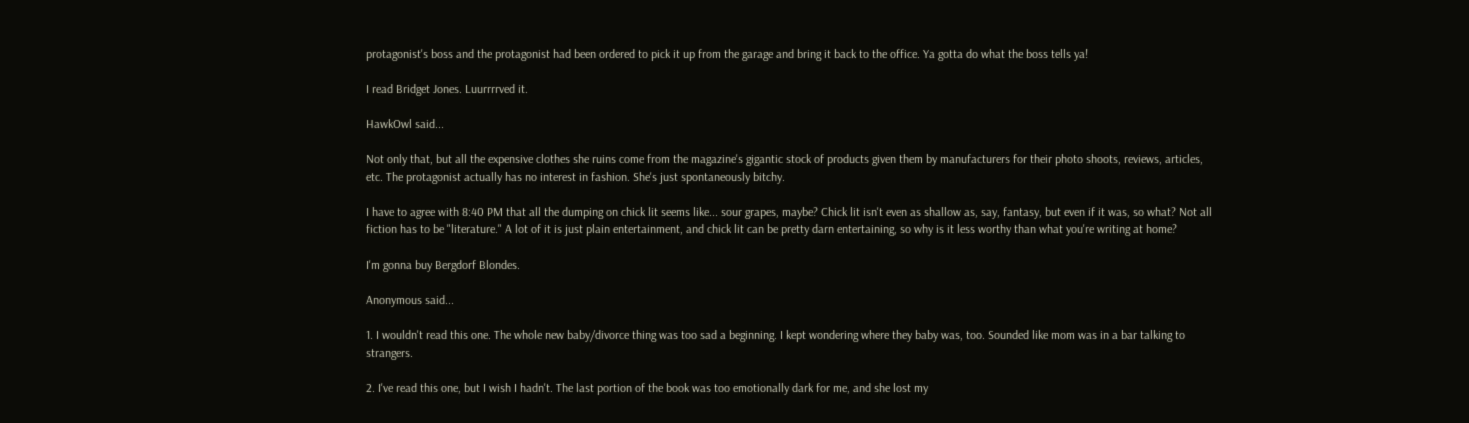protagonist's boss and the protagonist had been ordered to pick it up from the garage and bring it back to the office. Ya gotta do what the boss tells ya!

I read Bridget Jones. Luurrrrved it.

HawkOwl said...

Not only that, but all the expensive clothes she ruins come from the magazine's gigantic stock of products given them by manufacturers for their photo shoots, reviews, articles, etc. The protagonist actually has no interest in fashion. She's just spontaneously bitchy.

I have to agree with 8:40 PM that all the dumping on chick lit seems like... sour grapes, maybe? Chick lit isn't even as shallow as, say, fantasy, but even if it was, so what? Not all fiction has to be "literature." A lot of it is just plain entertainment, and chick lit can be pretty darn entertaining, so why is it less worthy than what you're writing at home?

I'm gonna buy Bergdorf Blondes.

Anonymous said...

1. I wouldn't read this one. The whole new baby/divorce thing was too sad a beginning. I kept wondering where they baby was, too. Sounded like mom was in a bar talking to strangers.

2. I've read this one, but I wish I hadn't. The last portion of the book was too emotionally dark for me, and she lost my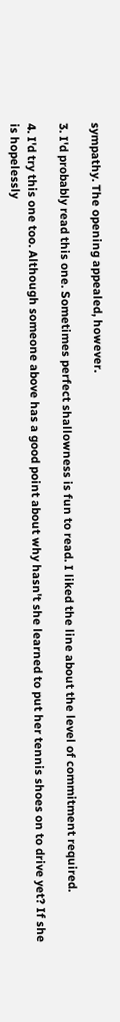sympathy. The opening appealed, however.

3. I'd probably read this one. Sometimes perfect shallowness is fun to read. I liked the line about the level of commitment required.

4. I'd try this one too. Although someone above has a good point about why hasn't she learned to put her tennis shoes on to drive yet? If she is hopelessly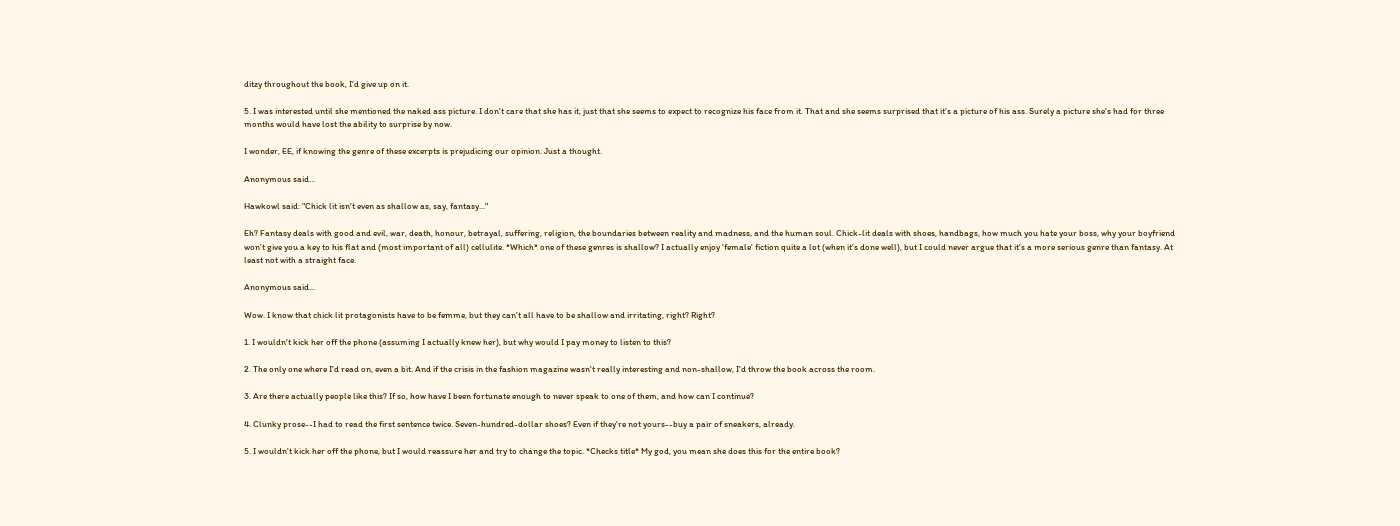ditzy throughout the book, I'd give up on it.

5. I was interested until she mentioned the naked ass picture. I don't care that she has it, just that she seems to expect to recognize his face from it. That and she seems surprised that it's a picture of his ass. Surely a picture she's had for three months would have lost the ability to surprise by now.

I wonder, EE, if knowing the genre of these excerpts is prejudicing our opinion. Just a thought.

Anonymous said...

Hawkowl said: "Chick lit isn't even as shallow as, say, fantasy..."

Eh? Fantasy deals with good and evil, war, death, honour, betrayal, suffering, religion, the boundaries between reality and madness, and the human soul. Chick-lit deals with shoes, handbags, how much you hate your boss, why your boyfriend won't give you a key to his flat and (most important of all) cellulite. *Which* one of these genres is shallow? I actually enjoy 'female' fiction quite a lot (when it's done well), but I could never argue that it's a more serious genre than fantasy. At least not with a straight face.

Anonymous said...

Wow. I know that chick lit protagonists have to be femme, but they can't all have to be shallow and irritating, right? Right?

1. I wouldn't kick her off the phone (assuming I actually knew her), but why would I pay money to listen to this?

2. The only one where I'd read on, even a bit. And if the crisis in the fashion magazine wasn't really interesting and non-shallow, I'd throw the book across the room.

3. Are there actually people like this? If so, how have I been fortunate enough to never speak to one of them, and how can I continue?

4. Clunky prose--I had to read the first sentence twice. Seven-hundred-dollar shoes? Even if they're not yours--buy a pair of sneakers, already.

5. I wouldn't kick her off the phone, but I would reassure her and try to change the topic. *Checks title* My god, you mean she does this for the entire book?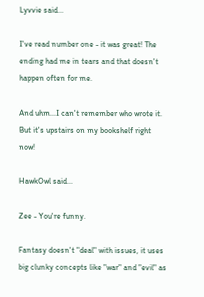Lyvvie said...

I've read number one - it was great! The ending had me in tears and that doesn't happen often for me.

And uhm...I can't remember who wrote it. But it's upstairs on my bookshelf right now!

HawkOwl said...

Zee - You're funny.

Fantasy doesn't "deal" with issues, it uses big clunky concepts like "war" and "evil" as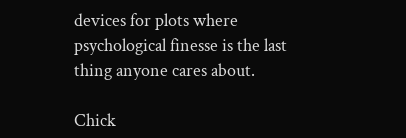devices for plots where psychological finesse is the last thing anyone cares about.

Chick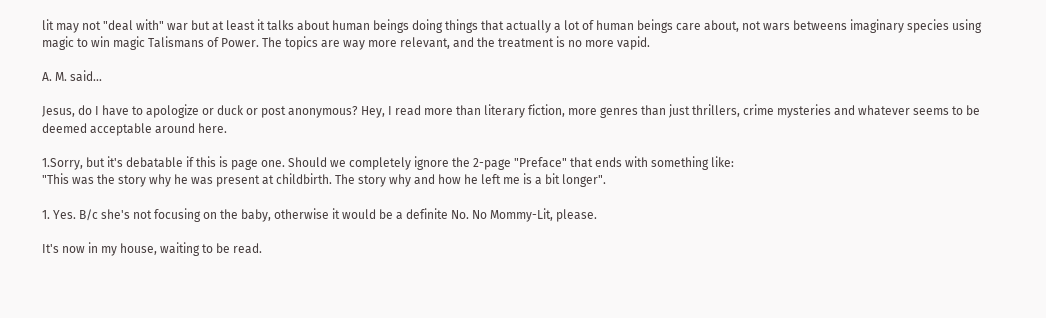lit may not "deal with" war but at least it talks about human beings doing things that actually a lot of human beings care about, not wars betweens imaginary species using magic to win magic Talismans of Power. The topics are way more relevant, and the treatment is no more vapid.

A. M. said...

Jesus, do I have to apologize or duck or post anonymous? Hey, I read more than literary fiction, more genres than just thrillers, crime mysteries and whatever seems to be deemed acceptable around here.

1.Sorry, but it's debatable if this is page one. Should we completely ignore the 2-page "Preface" that ends with something like:
"This was the story why he was present at childbirth. The story why and how he left me is a bit longer".

1. Yes. B/c she's not focusing on the baby, otherwise it would be a definite No. No Mommy-Lit, please.

It's now in my house, waiting to be read.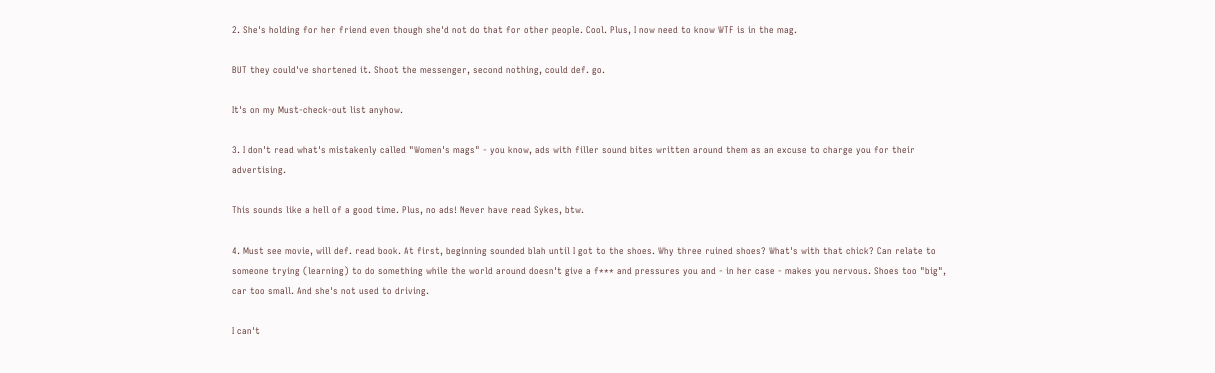2. She's holding for her friend even though she'd not do that for other people. Cool. Plus, I now need to know WTF is in the mag.

BUT they could've shortened it. Shoot the messenger, second nothing, could def. go.

It's on my Must-check-out list anyhow.

3. I don't read what's mistakenly called "Women's mags" - you know, ads with filler sound bites written around them as an excuse to charge you for their advertising.

This sounds like a hell of a good time. Plus, no ads! Never have read Sykes, btw.

4. Must see movie, will def. read book. At first, beginning sounded blah until I got to the shoes. Why three ruined shoes? What's with that chick? Can relate to someone trying (learning) to do something while the world around doesn't give a f*** and pressures you and - in her case - makes you nervous. Shoes too "big", car too small. And she's not used to driving.

I can't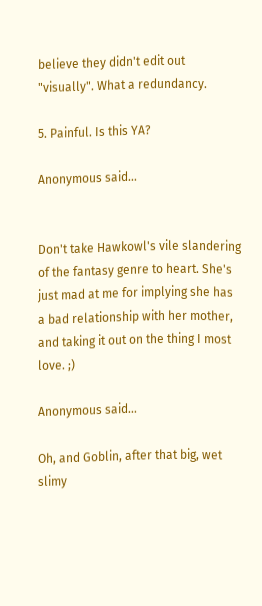believe they didn't edit out "visually". What a redundancy.

5. Painful. Is this YA?

Anonymous said...


Don't take Hawkowl's vile slandering of the fantasy genre to heart. She's just mad at me for implying she has a bad relationship with her mother, and taking it out on the thing I most love. ;)

Anonymous said...

Oh, and Goblin, after that big, wet slimy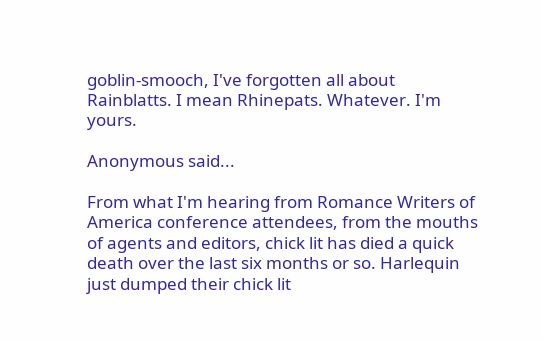goblin-smooch, I've forgotten all about Rainblatts. I mean Rhinepats. Whatever. I'm yours.

Anonymous said...

From what I'm hearing from Romance Writers of America conference attendees, from the mouths of agents and editors, chick lit has died a quick death over the last six months or so. Harlequin just dumped their chick lit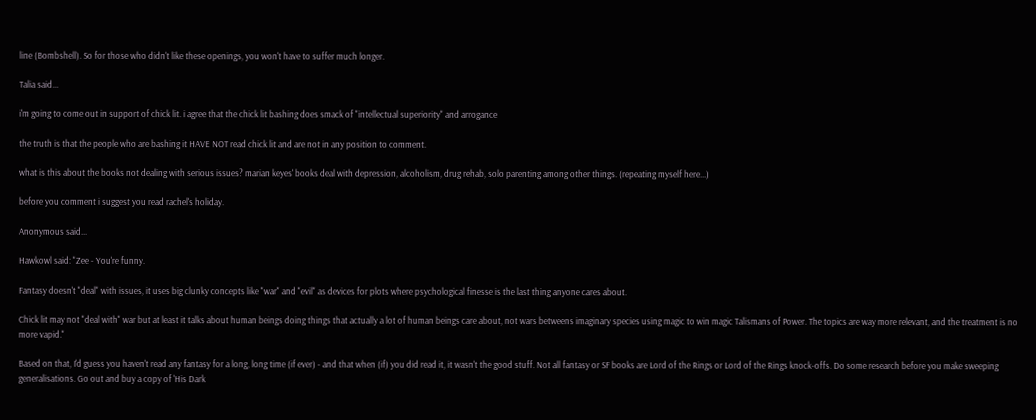line (Bombshell). So for those who didn't like these openings, you won't have to suffer much longer.

Talia said...

i'm going to come out in support of chick lit. i agree that the chick lit bashing does smack of "intellectual superiority" and arrogance

the truth is that the people who are bashing it HAVE NOT read chick lit and are not in any position to comment.

what is this about the books not dealing with serious issues? marian keyes' books deal with depression, alcoholism, drug rehab, solo parenting among other things. (repeating myself here...)

before you comment i suggest you read rachel's holiday.

Anonymous said...

Hawkowl said: "Zee - You're funny.

Fantasy doesn't "deal" with issues, it uses big clunky concepts like "war" and "evil" as devices for plots where psychological finesse is the last thing anyone cares about.

Chick lit may not "deal with" war but at least it talks about human beings doing things that actually a lot of human beings care about, not wars betweens imaginary species using magic to win magic Talismans of Power. The topics are way more relevant, and the treatment is no more vapid."

Based on that, I'd guess you haven't read any fantasy for a long, long time (if ever) - and that when (if) you did read it, it wasn't the good stuff. Not all fantasy or SF books are Lord of the Rings or Lord of the Rings knock-offs. Do some research before you make sweeping generalisations. Go out and buy a copy of 'His Dark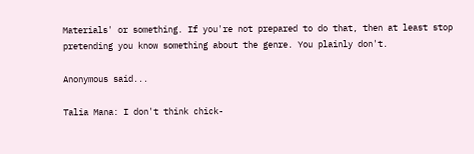Materials' or something. If you're not prepared to do that, then at least stop pretending you know something about the genre. You plainly don't.

Anonymous said...

Talia Mana: I don't think chick-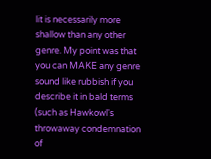lit is necessarily more shallow than any other genre. My point was that you can MAKE any genre sound like rubbish if you describe it in bald terms (such as Hawkowl's throwaway condemnation of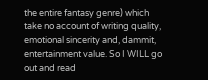the entire fantasy genre) which take no account of writing quality, emotional sincerity and, dammit, entertainment value. So I WILL go out and read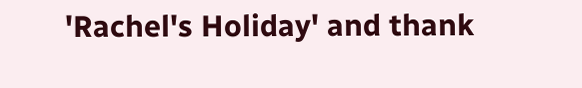'Rachel's Holiday' and thank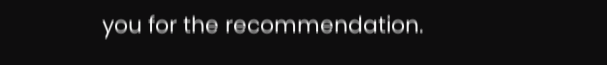you for the recommendation.